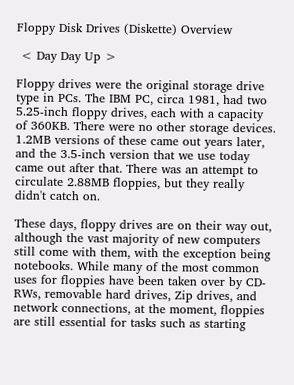Floppy Disk Drives (Diskette) Overview

 < Day Day Up >

Floppy drives were the original storage drive type in PCs. The IBM PC, circa 1981, had two 5.25-inch floppy drives, each with a capacity of 360KB. There were no other storage devices. 1.2MB versions of these came out years later, and the 3.5-inch version that we use today came out after that. There was an attempt to circulate 2.88MB floppies, but they really didn't catch on.

These days, floppy drives are on their way out, although the vast majority of new computers still come with them, with the exception being notebooks. While many of the most common uses for floppies have been taken over by CD-RWs, removable hard drives, Zip drives, and network connections, at the moment, floppies are still essential for tasks such as starting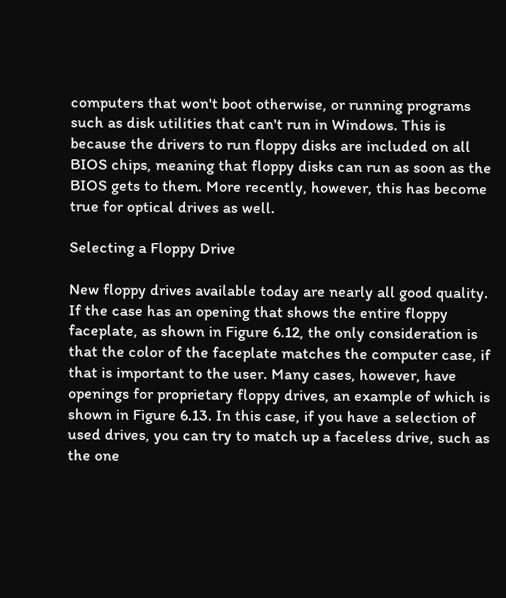computers that won't boot otherwise, or running programs such as disk utilities that can't run in Windows. This is because the drivers to run floppy disks are included on all BIOS chips, meaning that floppy disks can run as soon as the BIOS gets to them. More recently, however, this has become true for optical drives as well.

Selecting a Floppy Drive

New floppy drives available today are nearly all good quality. If the case has an opening that shows the entire floppy faceplate, as shown in Figure 6.12, the only consideration is that the color of the faceplate matches the computer case, if that is important to the user. Many cases, however, have openings for proprietary floppy drives, an example of which is shown in Figure 6.13. In this case, if you have a selection of used drives, you can try to match up a faceless drive, such as the one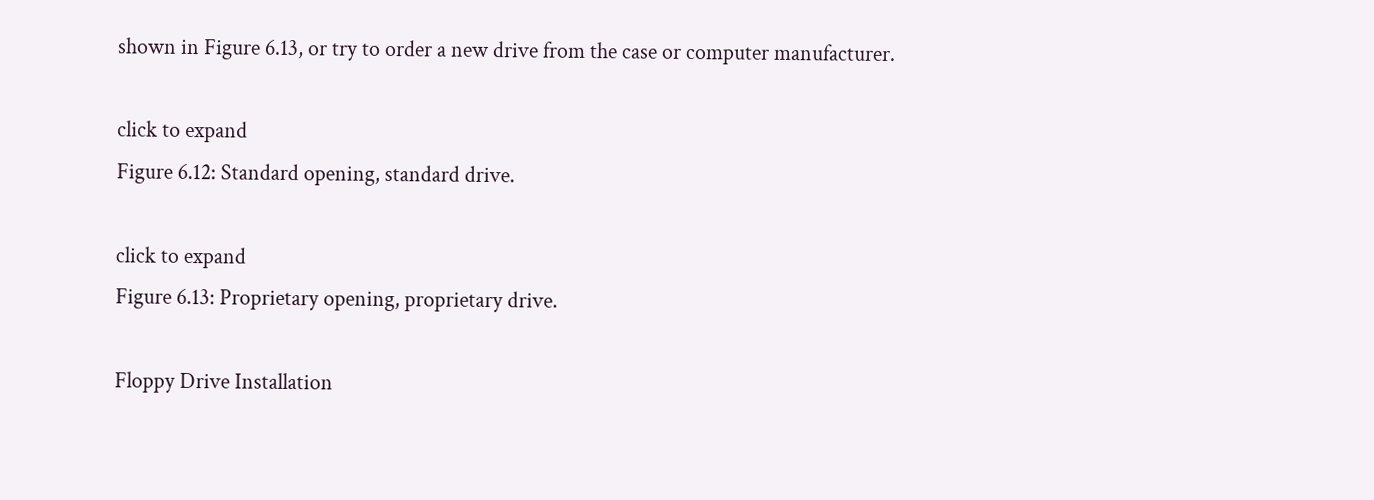shown in Figure 6.13, or try to order a new drive from the case or computer manufacturer.

click to expand
Figure 6.12: Standard opening, standard drive.

click to expand
Figure 6.13: Proprietary opening, proprietary drive.

Floppy Drive Installation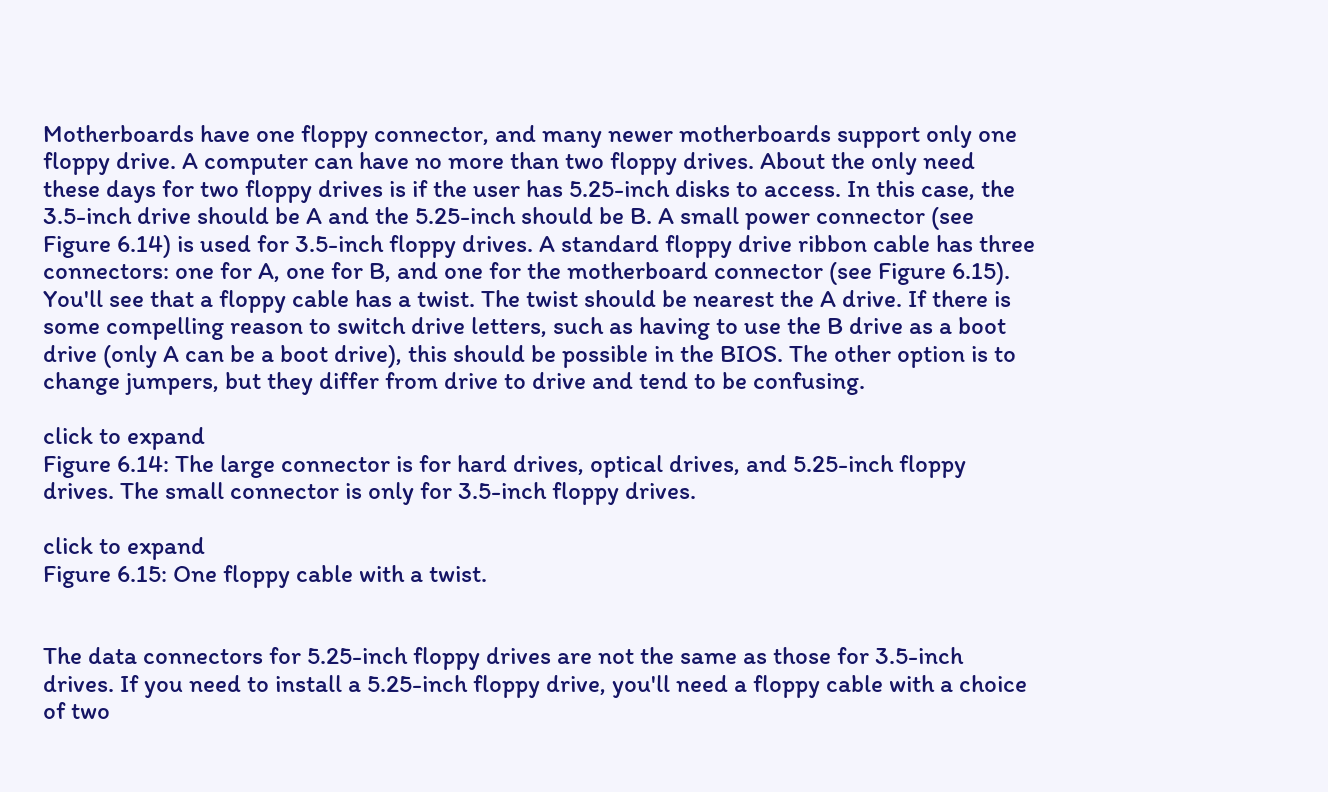Motherboards have one floppy connector, and many newer motherboards support only one floppy drive. A computer can have no more than two floppy drives. About the only need these days for two floppy drives is if the user has 5.25-inch disks to access. In this case, the 3.5-inch drive should be A and the 5.25-inch should be B. A small power connector (see Figure 6.14) is used for 3.5-inch floppy drives. A standard floppy drive ribbon cable has three connectors: one for A, one for B, and one for the motherboard connector (see Figure 6.15). You'll see that a floppy cable has a twist. The twist should be nearest the A drive. If there is some compelling reason to switch drive letters, such as having to use the B drive as a boot drive (only A can be a boot drive), this should be possible in the BIOS. The other option is to change jumpers, but they differ from drive to drive and tend to be confusing.

click to expand
Figure 6.14: The large connector is for hard drives, optical drives, and 5.25-inch floppy drives. The small connector is only for 3.5-inch floppy drives.

click to expand
Figure 6.15: One floppy cable with a twist.


The data connectors for 5.25-inch floppy drives are not the same as those for 3.5-inch drives. If you need to install a 5.25-inch floppy drive, you'll need a floppy cable with a choice of two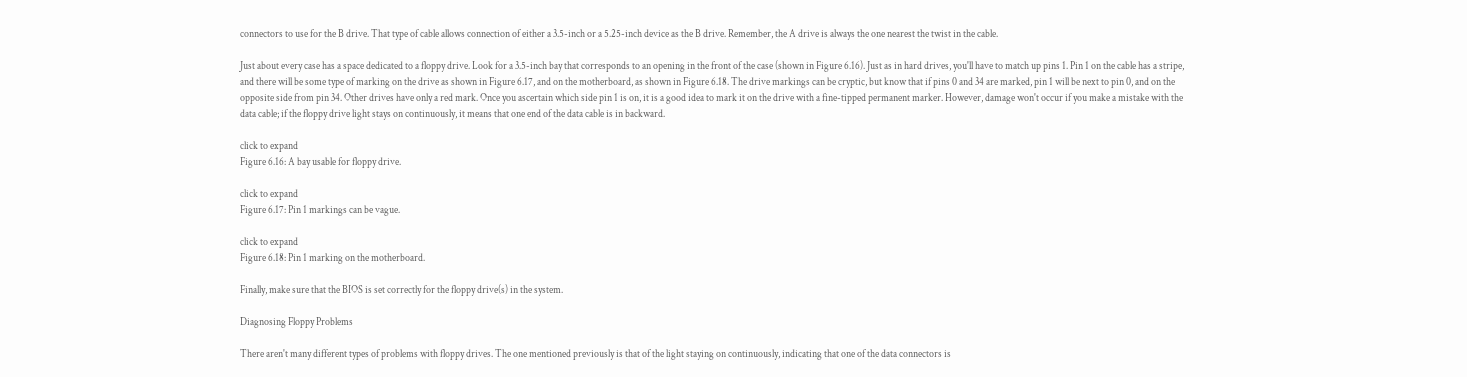connectors to use for the B drive. That type of cable allows connection of either a 3.5-inch or a 5.25-inch device as the B drive. Remember, the A drive is always the one nearest the twist in the cable.

Just about every case has a space dedicated to a floppy drive. Look for a 3.5-inch bay that corresponds to an opening in the front of the case (shown in Figure 6.16). Just as in hard drives, you'll have to match up pins 1. Pin 1 on the cable has a stripe, and there will be some type of marking on the drive as shown in Figure 6.17, and on the motherboard, as shown in Figure 6.18. The drive markings can be cryptic, but know that if pins 0 and 34 are marked, pin 1 will be next to pin 0, and on the opposite side from pin 34. Other drives have only a red mark. Once you ascertain which side pin 1 is on, it is a good idea to mark it on the drive with a fine-tipped permanent marker. However, damage won't occur if you make a mistake with the data cable; if the floppy drive light stays on continuously, it means that one end of the data cable is in backward.

click to expand
Figure 6.16: A bay usable for floppy drive.

click to expand
Figure 6.17: Pin 1 markings can be vague.

click to expand
Figure 6.18: Pin 1 marking on the motherboard.

Finally, make sure that the BIOS is set correctly for the floppy drive(s) in the system.

Diagnosing Floppy Problems

There aren't many different types of problems with floppy drives. The one mentioned previously is that of the light staying on continuously, indicating that one of the data connectors is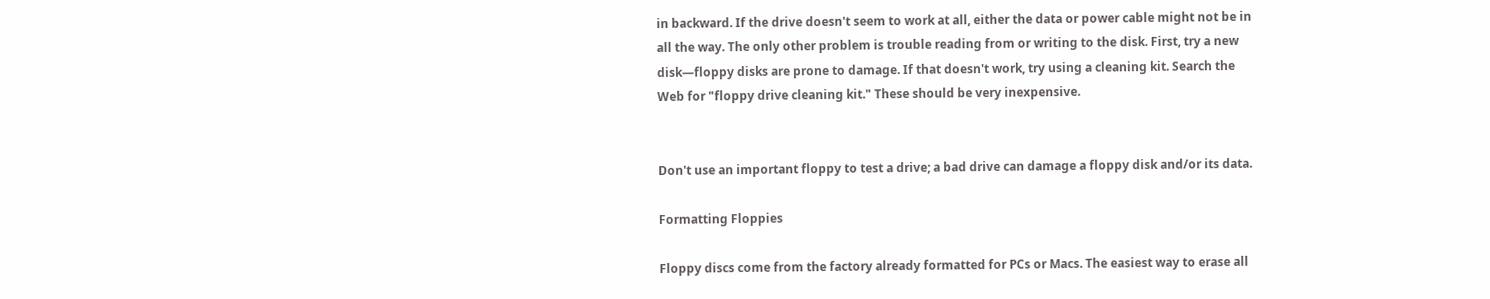in backward. If the drive doesn't seem to work at all, either the data or power cable might not be in all the way. The only other problem is trouble reading from or writing to the disk. First, try a new disk—floppy disks are prone to damage. If that doesn't work, try using a cleaning kit. Search the Web for "floppy drive cleaning kit." These should be very inexpensive.


Don't use an important floppy to test a drive; a bad drive can damage a floppy disk and/or its data.

Formatting Floppies

Floppy discs come from the factory already formatted for PCs or Macs. The easiest way to erase all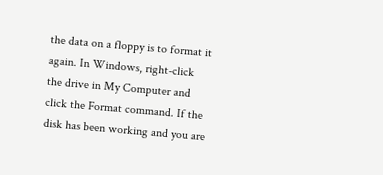the data on a floppy is to format it again. In Windows, right-click the drive in My Computer and click the Format command. If the disk has been working and you are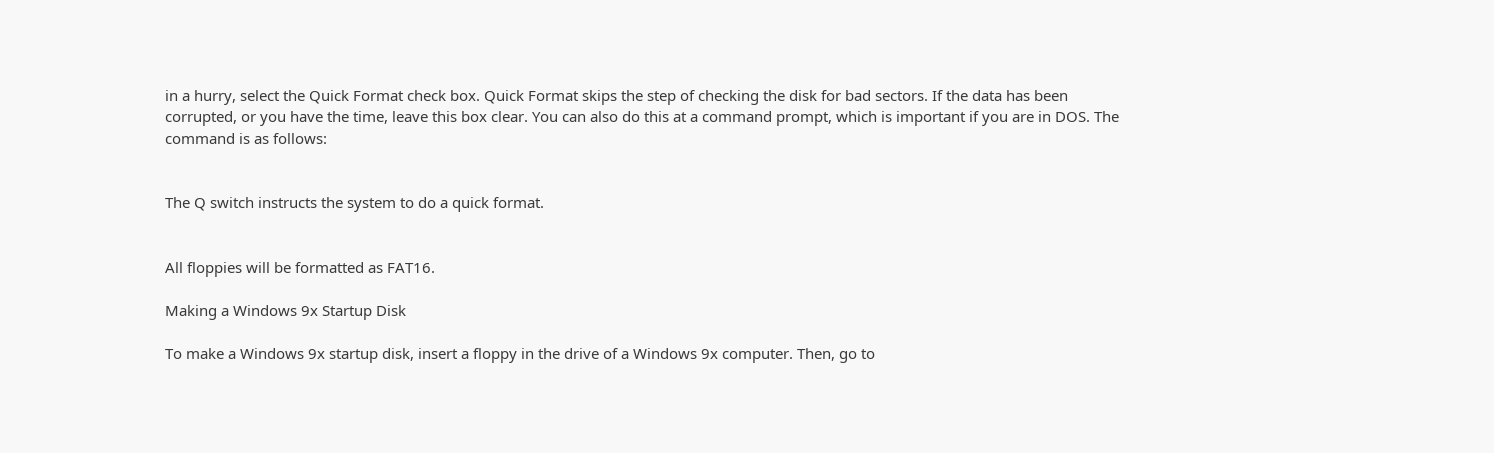in a hurry, select the Quick Format check box. Quick Format skips the step of checking the disk for bad sectors. If the data has been corrupted, or you have the time, leave this box clear. You can also do this at a command prompt, which is important if you are in DOS. The command is as follows:


The Q switch instructs the system to do a quick format.


All floppies will be formatted as FAT16.

Making a Windows 9x Startup Disk

To make a Windows 9x startup disk, insert a floppy in the drive of a Windows 9x computer. Then, go to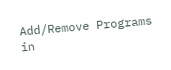Add/Remove Programs in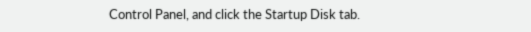Control Panel, and click the Startup Disk tab.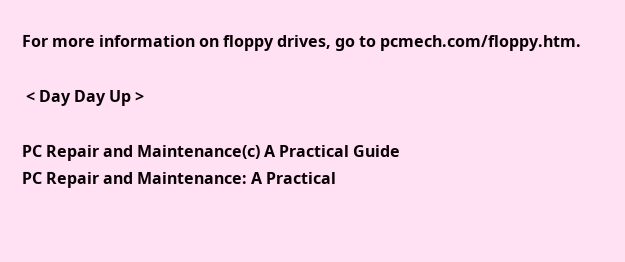For more information on floppy drives, go to pcmech.com/floppy.htm.

 < Day Day Up >

PC Repair and Maintenance(c) A Practical Guide
PC Repair and Maintenance: A Practical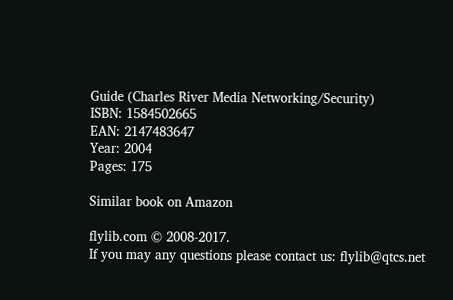Guide (Charles River Media Networking/Security)
ISBN: 1584502665
EAN: 2147483647
Year: 2004
Pages: 175

Similar book on Amazon

flylib.com © 2008-2017.
If you may any questions please contact us: flylib@qtcs.net